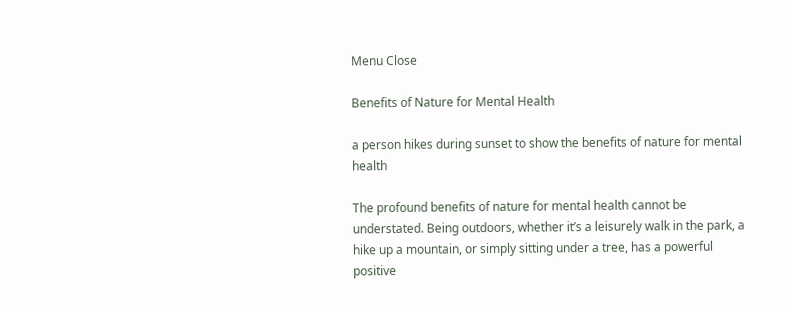Menu Close

Benefits of Nature for Mental Health

a person hikes during sunset to show the benefits of nature for mental health

The profound benefits of nature for mental health cannot be understated. Being outdoors, whether it’s a leisurely walk in the park, a hike up a mountain, or simply sitting under a tree, has a powerful positive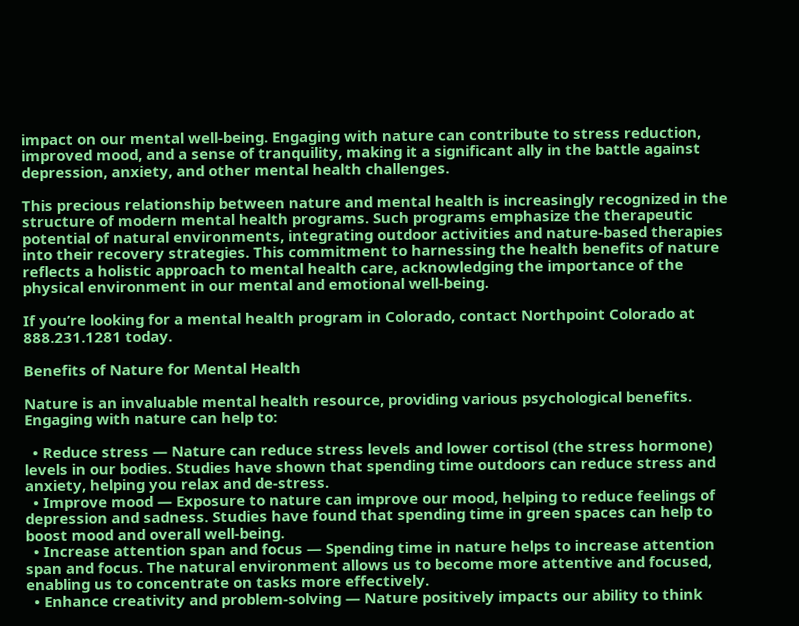impact on our mental well-being. Engaging with nature can contribute to stress reduction, improved mood, and a sense of tranquility, making it a significant ally in the battle against depression, anxiety, and other mental health challenges.

This precious relationship between nature and mental health is increasingly recognized in the structure of modern mental health programs. Such programs emphasize the therapeutic potential of natural environments, integrating outdoor activities and nature-based therapies into their recovery strategies. This commitment to harnessing the health benefits of nature reflects a holistic approach to mental health care, acknowledging the importance of the physical environment in our mental and emotional well-being.

If you’re looking for a mental health program in Colorado, contact Northpoint Colorado at 888.231.1281 today.

Benefits of Nature for Mental Health

Nature is an invaluable mental health resource, providing various psychological benefits. Engaging with nature can help to:

  • Reduce stress — Nature can reduce stress levels and lower cortisol (the stress hormone) levels in our bodies. Studies have shown that spending time outdoors can reduce stress and anxiety, helping you relax and de-stress.
  • Improve mood — Exposure to nature can improve our mood, helping to reduce feelings of depression and sadness. Studies have found that spending time in green spaces can help to boost mood and overall well-being.
  • Increase attention span and focus — Spending time in nature helps to increase attention span and focus. The natural environment allows us to become more attentive and focused, enabling us to concentrate on tasks more effectively.
  • Enhance creativity and problem-solving — Nature positively impacts our ability to think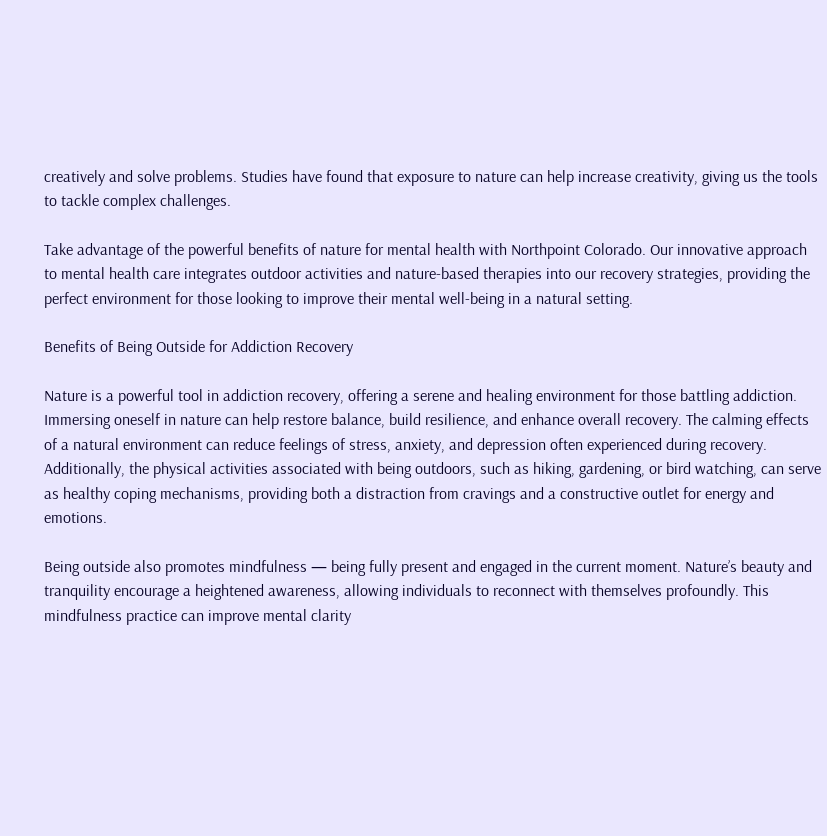creatively and solve problems. Studies have found that exposure to nature can help increase creativity, giving us the tools to tackle complex challenges.

Take advantage of the powerful benefits of nature for mental health with Northpoint Colorado. Our innovative approach to mental health care integrates outdoor activities and nature-based therapies into our recovery strategies, providing the perfect environment for those looking to improve their mental well-being in a natural setting.

Benefits of Being Outside for Addiction Recovery

Nature is a powerful tool in addiction recovery, offering a serene and healing environment for those battling addiction. Immersing oneself in nature can help restore balance, build resilience, and enhance overall recovery. The calming effects of a natural environment can reduce feelings of stress, anxiety, and depression often experienced during recovery. Additionally, the physical activities associated with being outdoors, such as hiking, gardening, or bird watching, can serve as healthy coping mechanisms, providing both a distraction from cravings and a constructive outlet for energy and emotions.

Being outside also promotes mindfulness — being fully present and engaged in the current moment. Nature’s beauty and tranquility encourage a heightened awareness, allowing individuals to reconnect with themselves profoundly. This mindfulness practice can improve mental clarity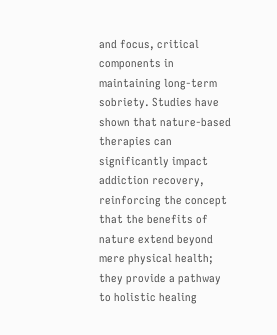and focus, critical components in maintaining long-term sobriety. Studies have shown that nature-based therapies can significantly impact addiction recovery, reinforcing the concept that the benefits of nature extend beyond mere physical health; they provide a pathway to holistic healing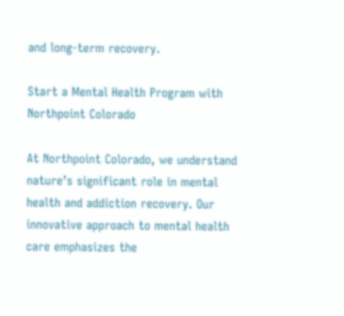and long-term recovery.

Start a Mental Health Program with Northpoint Colorado

At Northpoint Colorado, we understand nature’s significant role in mental health and addiction recovery. Our innovative approach to mental health care emphasizes the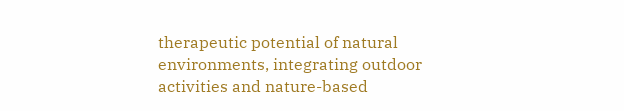therapeutic potential of natural environments, integrating outdoor activities and nature-based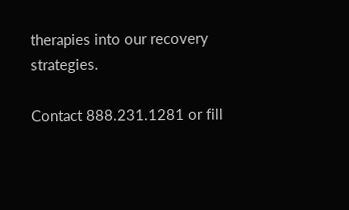therapies into our recovery strategies.

Contact 888.231.1281 or fill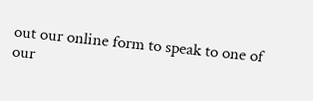out our online form to speak to one of our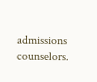admissions counselors.